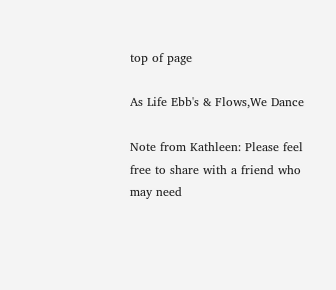top of page

As Life Ebb's & Flows,We Dance

Note from Kathleen: Please feel free to share with a friend who may need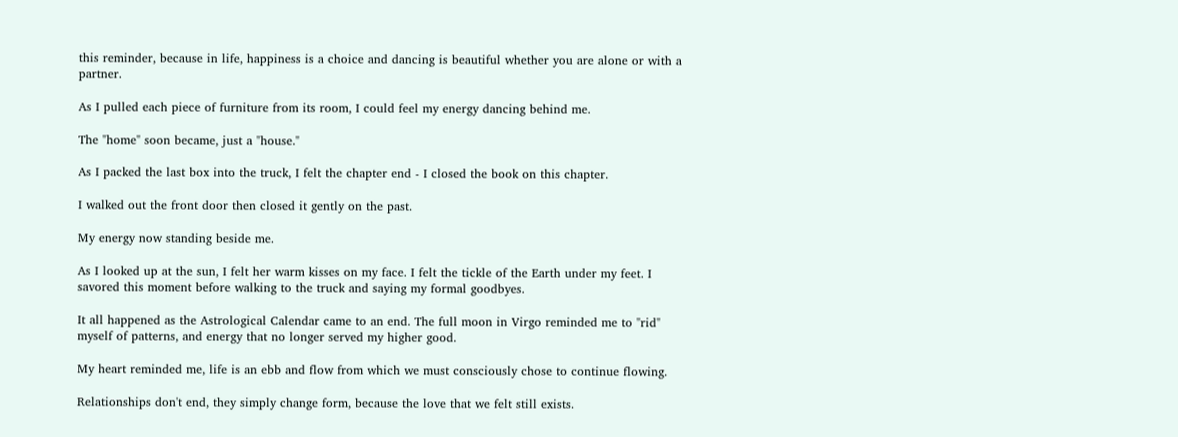this reminder, because in life, happiness is a choice and dancing is beautiful whether you are alone or with a partner.

As I pulled each piece of furniture from its room, I could feel my energy dancing behind me.

The "home" soon became, just a "house."

As I packed the last box into the truck, I felt the chapter end - I closed the book on this chapter.

I walked out the front door then closed it gently on the past.

My energy now standing beside me.

As I looked up at the sun, I felt her warm kisses on my face. I felt the tickle of the Earth under my feet. I savored this moment before walking to the truck and saying my formal goodbyes.

It all happened as the Astrological Calendar came to an end. The full moon in Virgo reminded me to "rid" myself of patterns, and energy that no longer served my higher good.

My heart reminded me, life is an ebb and flow from which we must consciously chose to continue flowing.

Relationships don't end, they simply change form, because the love that we felt still exists.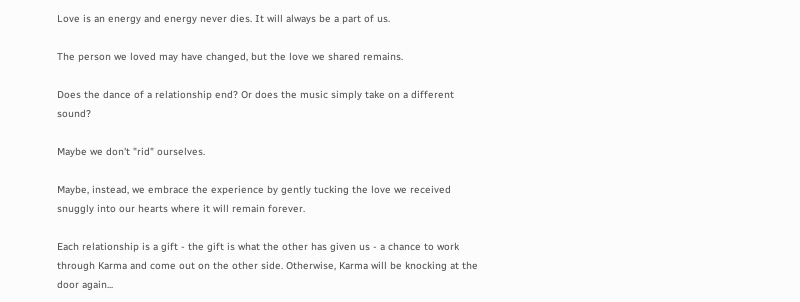Love is an energy and energy never dies. It will always be a part of us.

The person we loved may have changed, but the love we shared remains.

Does the dance of a relationship end? Or does the music simply take on a different sound?

Maybe we don't "rid" ourselves.

Maybe, instead, we embrace the experience by gently tucking the love we received snuggly into our hearts where it will remain forever.

Each relationship is a gift - the gift is what the other has given us - a chance to work through Karma and come out on the other side. Otherwise, Karma will be knocking at the door again...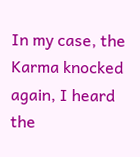In my case, the Karma knocked again, I heard the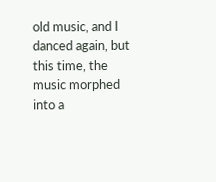old music, and I danced again, but this time, the music morphed into a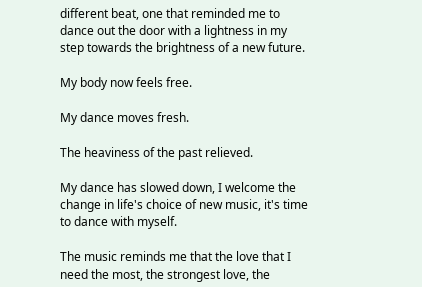different beat, one that reminded me to dance out the door with a lightness in my step towards the brightness of a new future.

My body now feels free.

My dance moves fresh.

The heaviness of the past relieved.

My dance has slowed down, I welcome the change in life's choice of new music, it's time to dance with myself.

The music reminds me that the love that I need the most, the strongest love, the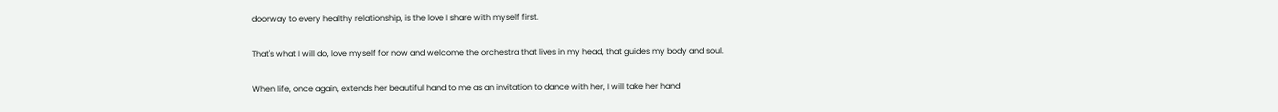doorway to every healthy relationship, is the love I share with myself first.

That's what I will do, love myself for now and welcome the orchestra that lives in my head, that guides my body and soul.

When life, once again, extends her beautiful hand to me as an invitation to dance with her, I will take her hand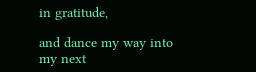in gratitude,

and dance my way into my next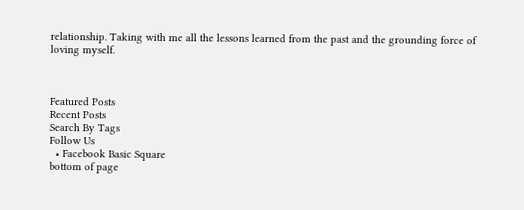relationship. Taking with me all the lessons learned from the past and the grounding force of loving myself.



Featured Posts
Recent Posts
Search By Tags
Follow Us
  • Facebook Basic Square
bottom of page